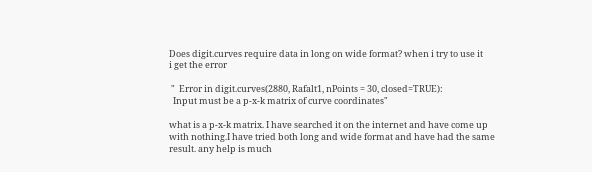Does digit.curves require data in long on wide format? when i try to use it
i get the error

 "  Error in digit.curves(2880, Rafalt1, nPoints = 30, closed=TRUE):
  Input must be a p-x-k matrix of curve coordinates"

what is a p-x-k matrix. I have searched it on the internet and have come up
with nothing.I have tried both long and wide format and have had the same
result. any help is much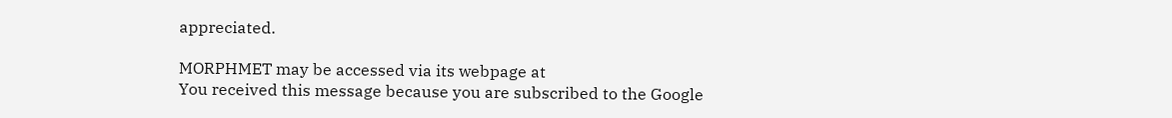appreciated.

MORPHMET may be accessed via its webpage at
You received this message because you are subscribed to the Google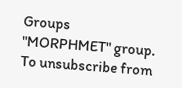Groups
"MORPHMET" group.
To unsubscribe from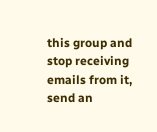this group and stop receiving emails from it, send an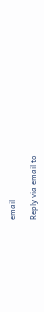email

Reply via email to